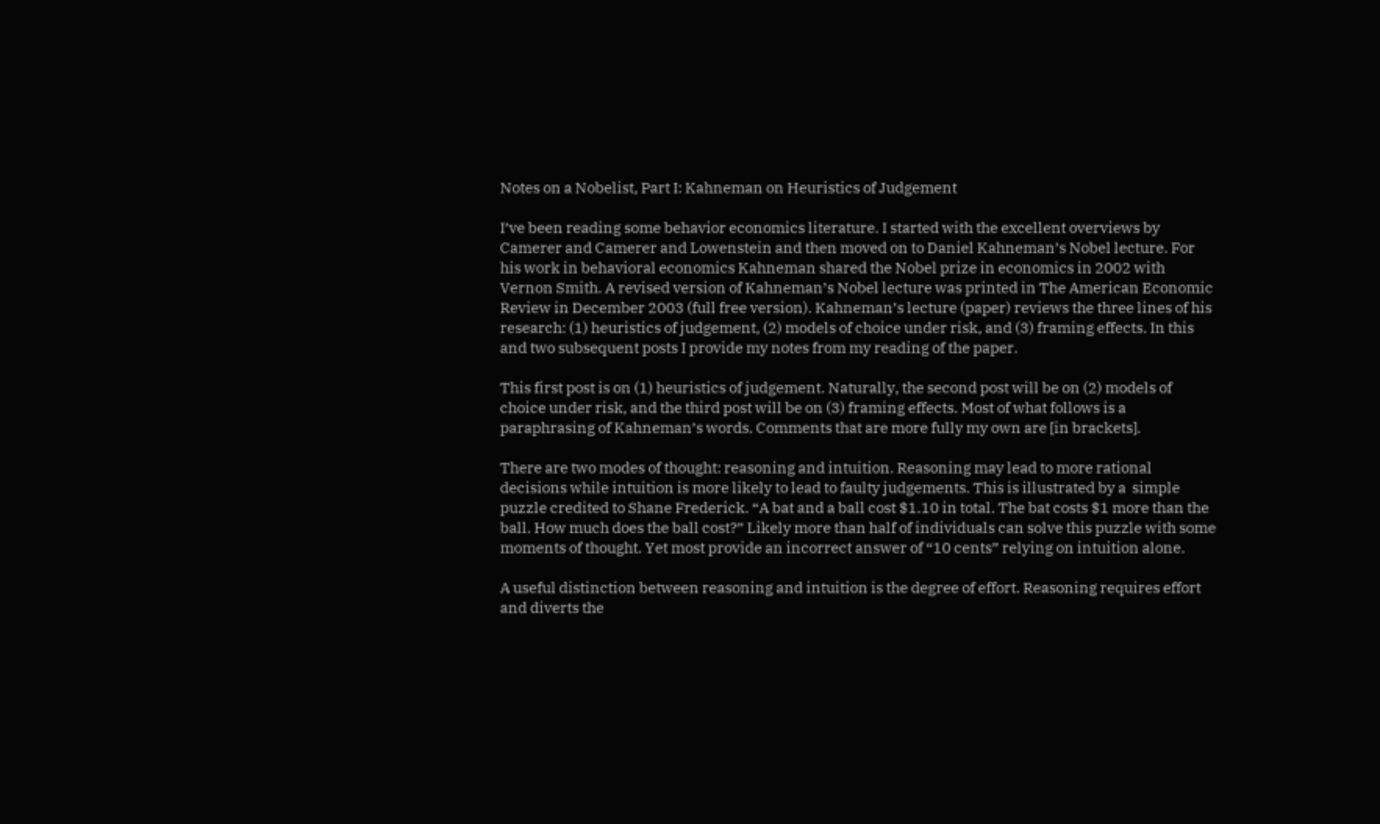Notes on a Nobelist, Part I: Kahneman on Heuristics of Judgement

I’ve been reading some behavior economics literature. I started with the excellent overviews by Camerer and Camerer and Lowenstein and then moved on to Daniel Kahneman’s Nobel lecture. For his work in behavioral economics Kahneman shared the Nobel prize in economics in 2002 with Vernon Smith. A revised version of Kahneman’s Nobel lecture was printed in The American Economic Review in December 2003 (full free version). Kahneman’s lecture (paper) reviews the three lines of his research: (1) heuristics of judgement, (2) models of choice under risk, and (3) framing effects. In this and two subsequent posts I provide my notes from my reading of the paper.

This first post is on (1) heuristics of judgement. Naturally, the second post will be on (2) models of choice under risk, and the third post will be on (3) framing effects. Most of what follows is a paraphrasing of Kahneman’s words. Comments that are more fully my own are [in brackets].

There are two modes of thought: reasoning and intuition. Reasoning may lead to more rational decisions while intuition is more likely to lead to faulty judgements. This is illustrated by a  simple puzzle credited to Shane Frederick. “A bat and a ball cost $1.10 in total. The bat costs $1 more than the ball. How much does the ball cost?” Likely more than half of individuals can solve this puzzle with some moments of thought. Yet most provide an incorrect answer of “10 cents” relying on intuition alone.

A useful distinction between reasoning and intuition is the degree of effort. Reasoning requires effort and diverts the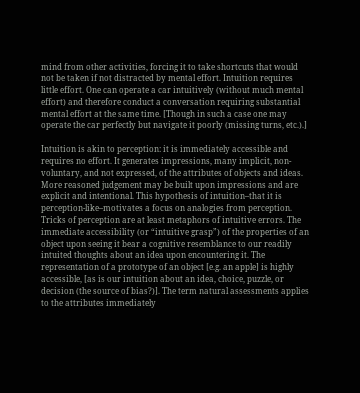mind from other activities, forcing it to take shortcuts that would not be taken if not distracted by mental effort. Intuition requires little effort. One can operate a car intuitively (without much mental effort) and therefore conduct a conversation requiring substantial mental effort at the same time. [Though in such a case one may operate the car perfectly but navigate it poorly (missing turns, etc.).]

Intuition is akin to perception: it is immediately accessible and requires no effort. It generates impressions, many implicit, non-voluntary, and not expressed, of the attributes of objects and ideas. More reasoned judgement may be built upon impressions and are explicit and intentional. This hypothesis of intuition–that it is perception-like–motivates a focus on analogies from perception. Tricks of perception are at least metaphors of intuitive errors. The immediate accessibility (or “intuitive grasp”) of the properties of an object upon seeing it bear a cognitive resemblance to our readily intuited thoughts about an idea upon encountering it. The representation of a prototype of an object [e.g. an apple] is highly accessible, [as is our intuition about an idea, choice, puzzle, or decision (the source of bias?)]. The term natural assessments applies to the attributes immediately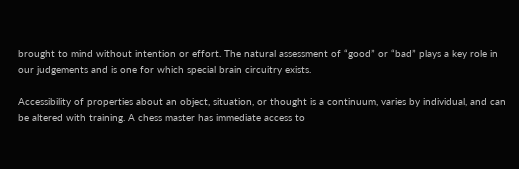brought to mind without intention or effort. The natural assessment of “good” or “bad” plays a key role in our judgements and is one for which special brain circuitry exists.

Accessibility of properties about an object, situation, or thought is a continuum, varies by individual, and can be altered with training. A chess master has immediate access to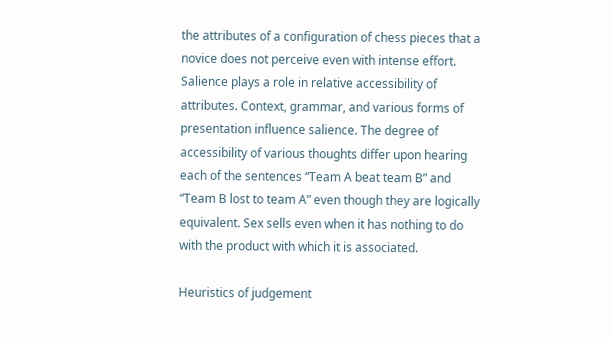the attributes of a configuration of chess pieces that a novice does not perceive even with intense effort. Salience plays a role in relative accessibility of attributes. Context, grammar, and various forms of presentation influence salience. The degree of accessibility of various thoughts differ upon hearing each of the sentences “Team A beat team B” and “Team B lost to team A” even though they are logically equivalent. Sex sells even when it has nothing to do with the product with which it is associated.

Heuristics of judgement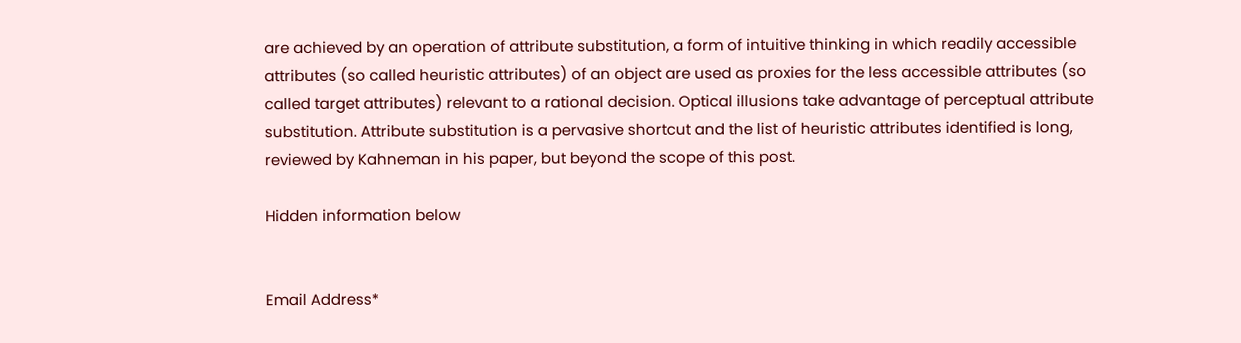are achieved by an operation of attribute substitution, a form of intuitive thinking in which readily accessible attributes (so called heuristic attributes) of an object are used as proxies for the less accessible attributes (so called target attributes) relevant to a rational decision. Optical illusions take advantage of perceptual attribute substitution. Attribute substitution is a pervasive shortcut and the list of heuristic attributes identified is long, reviewed by Kahneman in his paper, but beyond the scope of this post.

Hidden information below


Email Address*